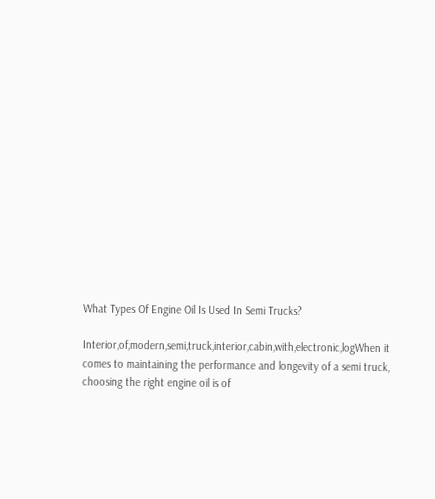What Types Of Engine Oil Is Used In Semi Trucks?

Interior,of,modern,semi,truck,interior,cabin,with,electronic,logWhen it comes to maintaining the performance and longevity of a semi truck, choosing the right engine oil is of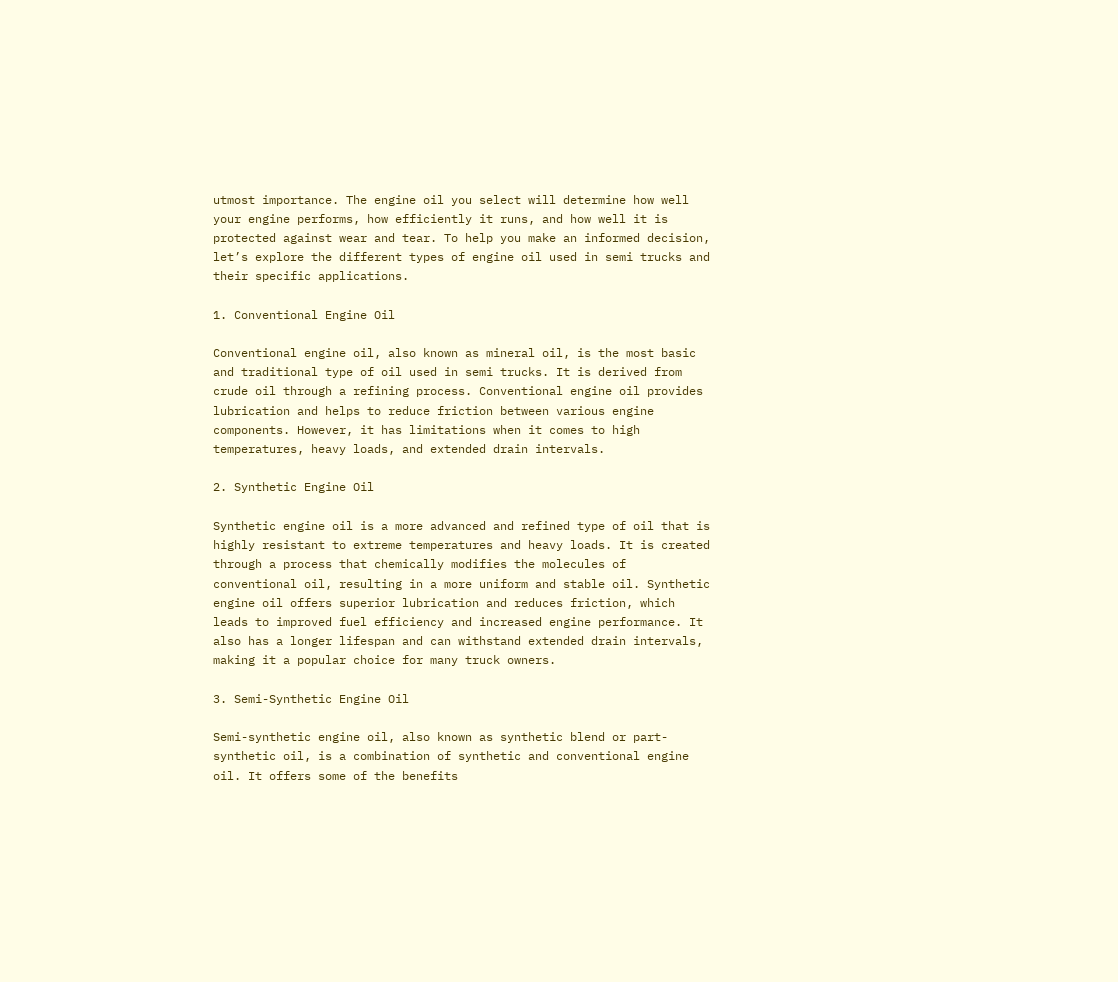utmost importance. The engine oil you select will determine how well your engine performs, how efficiently it runs, and how well it is protected against wear and tear. To help you make an informed decision, let’s explore the different types of engine oil used in semi trucks and their specific applications.

1. Conventional Engine Oil

Conventional engine oil, also known as mineral oil, is the most basic and traditional type of oil used in semi trucks. It is derived from crude oil through a refining process. Conventional engine oil provides lubrication and helps to reduce friction between various engine components. However, it has limitations when it comes to high temperatures, heavy loads, and extended drain intervals.

2. Synthetic Engine Oil

Synthetic engine oil is a more advanced and refined type of oil that is highly resistant to extreme temperatures and heavy loads. It is created through a process that chemically modifies the molecules of conventional oil, resulting in a more uniform and stable oil. Synthetic engine oil offers superior lubrication and reduces friction, which leads to improved fuel efficiency and increased engine performance. It also has a longer lifespan and can withstand extended drain intervals, making it a popular choice for many truck owners.

3. Semi-Synthetic Engine Oil

Semi-synthetic engine oil, also known as synthetic blend or part-synthetic oil, is a combination of synthetic and conventional engine oil. It offers some of the benefits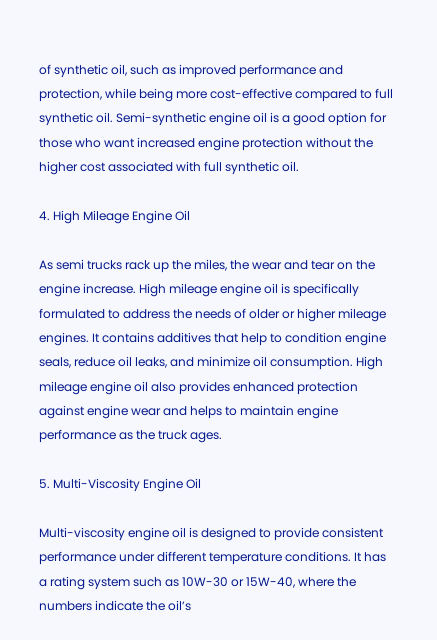of synthetic oil, such as improved performance and protection, while being more cost-effective compared to full synthetic oil. Semi-synthetic engine oil is a good option for those who want increased engine protection without the higher cost associated with full synthetic oil.

4. High Mileage Engine Oil

As semi trucks rack up the miles, the wear and tear on the engine increase. High mileage engine oil is specifically formulated to address the needs of older or higher mileage engines. It contains additives that help to condition engine seals, reduce oil leaks, and minimize oil consumption. High mileage engine oil also provides enhanced protection against engine wear and helps to maintain engine performance as the truck ages.

5. Multi-Viscosity Engine Oil

Multi-viscosity engine oil is designed to provide consistent performance under different temperature conditions. It has a rating system such as 10W-30 or 15W-40, where the numbers indicate the oil’s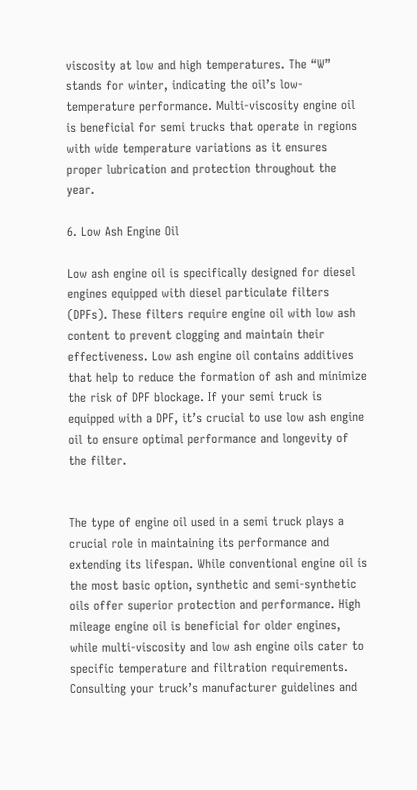viscosity at low and high temperatures. The “W” stands for winter, indicating the oil’s low-temperature performance. Multi-viscosity engine oil is beneficial for semi trucks that operate in regions with wide temperature variations as it ensures proper lubrication and protection throughout the year.

6. Low Ash Engine Oil

Low ash engine oil is specifically designed for diesel engines equipped with diesel particulate filters (DPFs). These filters require engine oil with low ash content to prevent clogging and maintain their effectiveness. Low ash engine oil contains additives that help to reduce the formation of ash and minimize the risk of DPF blockage. If your semi truck is equipped with a DPF, it’s crucial to use low ash engine oil to ensure optimal performance and longevity of the filter.


The type of engine oil used in a semi truck plays a crucial role in maintaining its performance and extending its lifespan. While conventional engine oil is the most basic option, synthetic and semi-synthetic oils offer superior protection and performance. High mileage engine oil is beneficial for older engines, while multi-viscosity and low ash engine oils cater to specific temperature and filtration requirements. Consulting your truck’s manufacturer guidelines and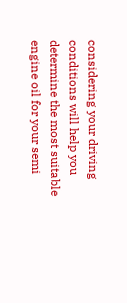considering your driving conditions will help you determine the most suitable engine oil for your semi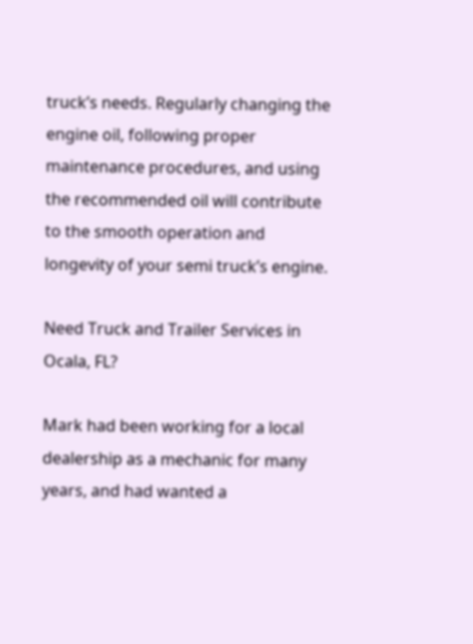truck’s needs. Regularly changing the engine oil, following proper maintenance procedures, and using the recommended oil will contribute to the smooth operation and longevity of your semi truck’s engine.

Need Truck and Trailer Services in Ocala, FL?

Mark had been working for a local dealership as a mechanic for many years, and had wanted a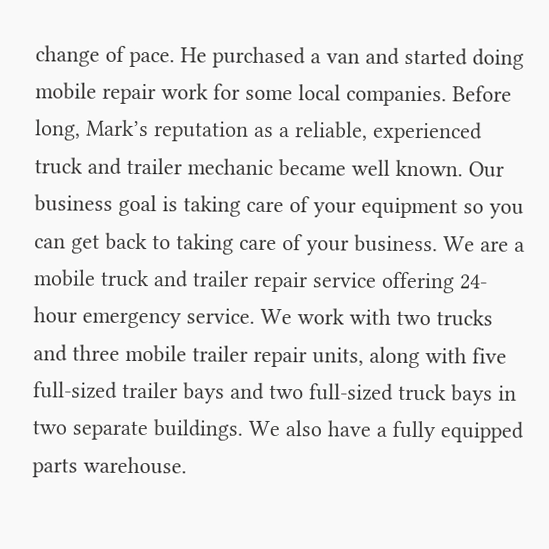change of pace. He purchased a van and started doing mobile repair work for some local companies. Before long, Mark’s reputation as a reliable, experienced truck and trailer mechanic became well known. Our business goal is taking care of your equipment so you can get back to taking care of your business. We are a mobile truck and trailer repair service offering 24-hour emergency service. We work with two trucks and three mobile trailer repair units, along with five full-sized trailer bays and two full-sized truck bays in two separate buildings. We also have a fully equipped parts warehouse.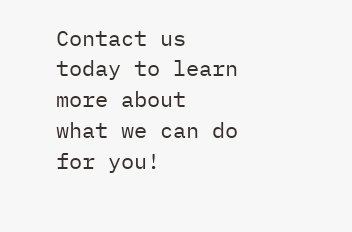Contact us today to learn more about what we can do for you!